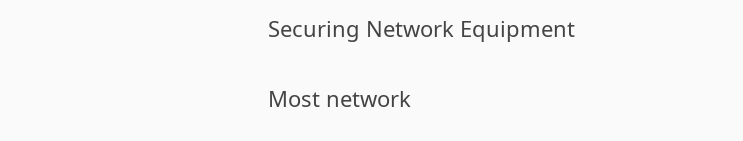Securing Network Equipment

Most network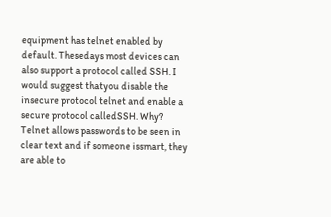equipment has telnet enabled by default. Thesedays most devices can also support a protocol called SSH. I would suggest thatyou disable the insecure protocol telnet and enable a secure protocol calledSSH. Why? Telnet allows passwords to be seen in clear text and if someone issmart, they are able to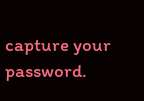capture your password.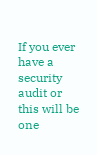If you ever have a security audit or this will be one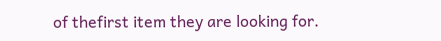of thefirst item they are looking for.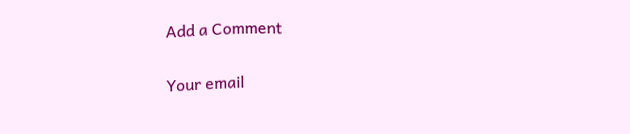Add a Comment

Your email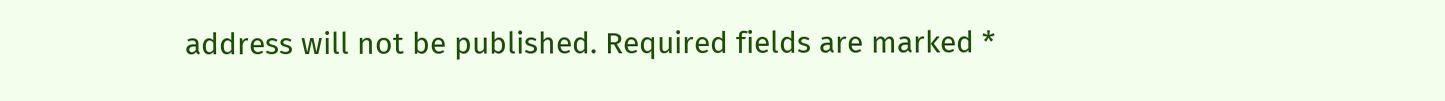address will not be published. Required fields are marked *